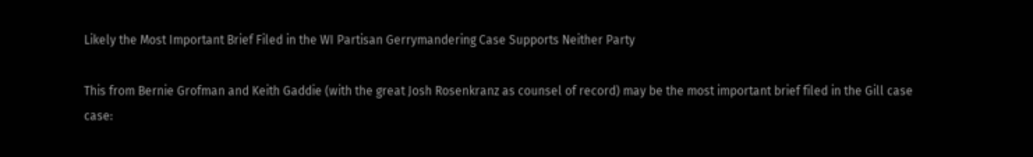Likely the Most Important Brief Filed in the WI Partisan Gerrymandering Case Supports Neither Party

This from Bernie Grofman and Keith Gaddie (with the great Josh Rosenkranz as counsel of record) may be the most important brief filed in the Gill case case: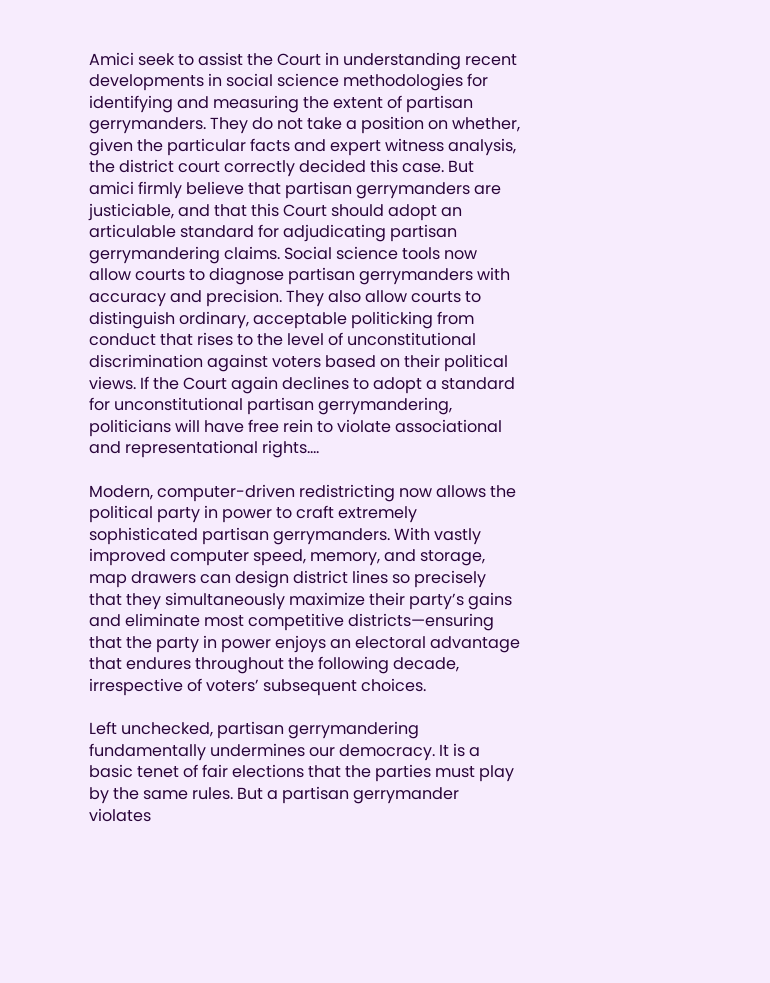Amici seek to assist the Court in understanding recent developments in social science methodologies for identifying and measuring the extent of partisan gerrymanders. They do not take a position on whether, given the particular facts and expert witness analysis, the district court correctly decided this case. But amici firmly believe that partisan gerrymanders are justiciable, and that this Court should adopt an articulable standard for adjudicating partisan gerrymandering claims. Social science tools now allow courts to diagnose partisan gerrymanders with accuracy and precision. They also allow courts to distinguish ordinary, acceptable politicking from conduct that rises to the level of unconstitutional discrimination against voters based on their political views. If the Court again declines to adopt a standard for unconstitutional partisan gerrymandering, politicians will have free rein to violate associational and representational rights….

Modern, computer-driven redistricting now allows the political party in power to craft extremely sophisticated partisan gerrymanders. With vastly improved computer speed, memory, and storage, map drawers can design district lines so precisely that they simultaneously maximize their party’s gains and eliminate most competitive districts—ensuring that the party in power enjoys an electoral advantage that endures throughout the following decade, irrespective of voters’ subsequent choices.

Left unchecked, partisan gerrymandering fundamentally undermines our democracy. It is a basic tenet of fair elections that the parties must play by the same rules. But a partisan gerrymander violates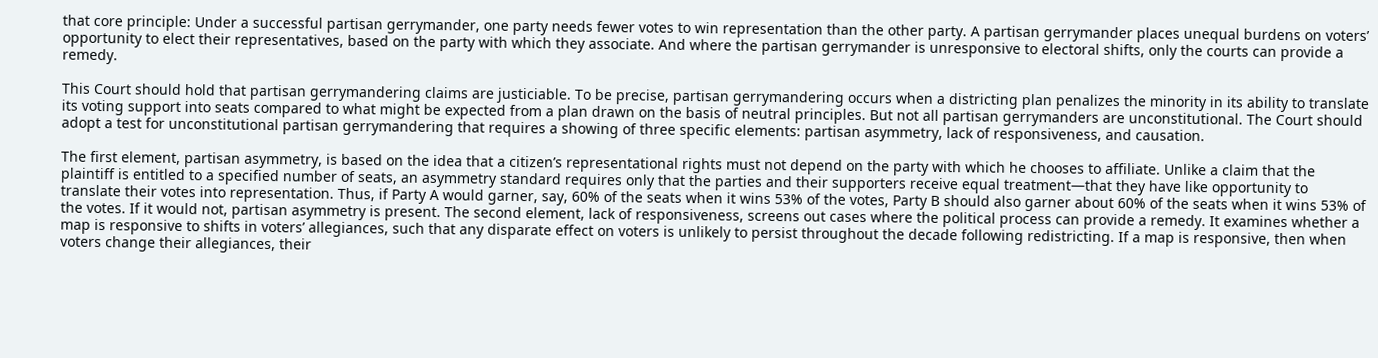that core principle: Under a successful partisan gerrymander, one party needs fewer votes to win representation than the other party. A partisan gerrymander places unequal burdens on voters’ opportunity to elect their representatives, based on the party with which they associate. And where the partisan gerrymander is unresponsive to electoral shifts, only the courts can provide a remedy.

This Court should hold that partisan gerrymandering claims are justiciable. To be precise, partisan gerrymandering occurs when a districting plan penalizes the minority in its ability to translate its voting support into seats compared to what might be expected from a plan drawn on the basis of neutral principles. But not all partisan gerrymanders are unconstitutional. The Court should adopt a test for unconstitutional partisan gerrymandering that requires a showing of three specific elements: partisan asymmetry, lack of responsiveness, and causation.

The first element, partisan asymmetry, is based on the idea that a citizen’s representational rights must not depend on the party with which he chooses to affiliate. Unlike a claim that the plaintiff is entitled to a specified number of seats, an asymmetry standard requires only that the parties and their supporters receive equal treatment—that they have like opportunity to translate their votes into representation. Thus, if Party A would garner, say, 60% of the seats when it wins 53% of the votes, Party B should also garner about 60% of the seats when it wins 53% of the votes. If it would not, partisan asymmetry is present. The second element, lack of responsiveness, screens out cases where the political process can provide a remedy. It examines whether a map is responsive to shifts in voters’ allegiances, such that any disparate effect on voters is unlikely to persist throughout the decade following redistricting. If a map is responsive, then when voters change their allegiances, their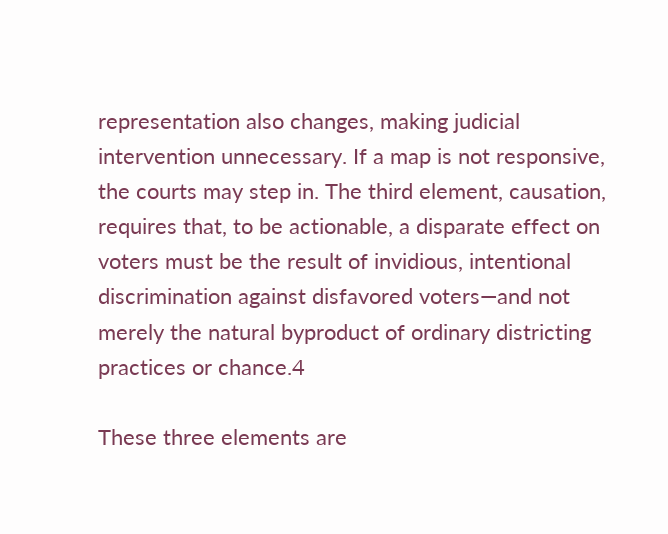representation also changes, making judicial intervention unnecessary. If a map is not responsive, the courts may step in. The third element, causation, requires that, to be actionable, a disparate effect on voters must be the result of invidious, intentional discrimination against disfavored voters—and not merely the natural byproduct of ordinary districting practices or chance.4

These three elements are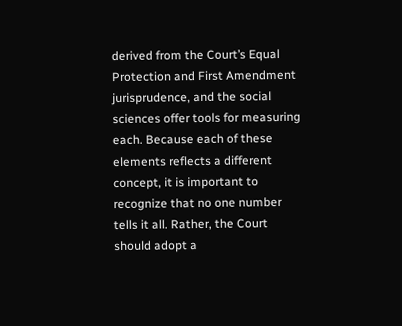derived from the Court’s Equal Protection and First Amendment jurisprudence, and the social sciences offer tools for measuring each. Because each of these elements reflects a different concept, it is important to recognize that no one number tells it all. Rather, the Court should adopt a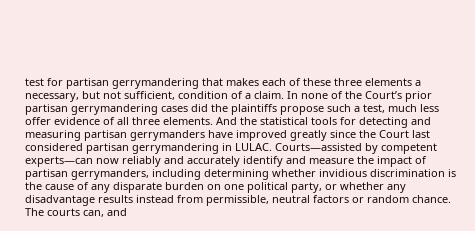test for partisan gerrymandering that makes each of these three elements a necessary, but not sufficient, condition of a claim. In none of the Court’s prior partisan gerrymandering cases did the plaintiffs propose such a test, much less offer evidence of all three elements. And the statistical tools for detecting and measuring partisan gerrymanders have improved greatly since the Court last considered partisan gerrymandering in LULAC. Courts—assisted by competent experts—can now reliably and accurately identify and measure the impact of partisan gerrymanders, including determining whether invidious discrimination is the cause of any disparate burden on one political party, or whether any disadvantage results instead from permissible, neutral factors or random chance. The courts can, and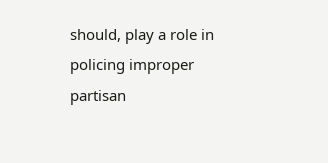should, play a role in policing improper partisan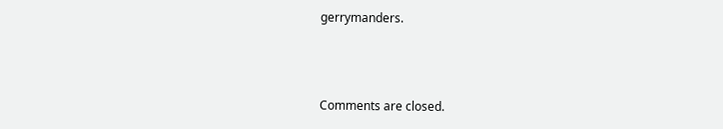gerrymanders.



Comments are closed.